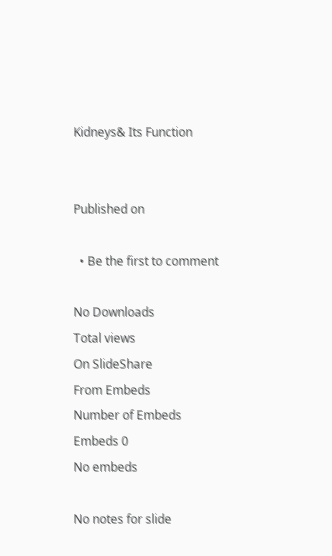Kidneys& Its Function


Published on

  • Be the first to comment

No Downloads
Total views
On SlideShare
From Embeds
Number of Embeds
Embeds 0
No embeds

No notes for slide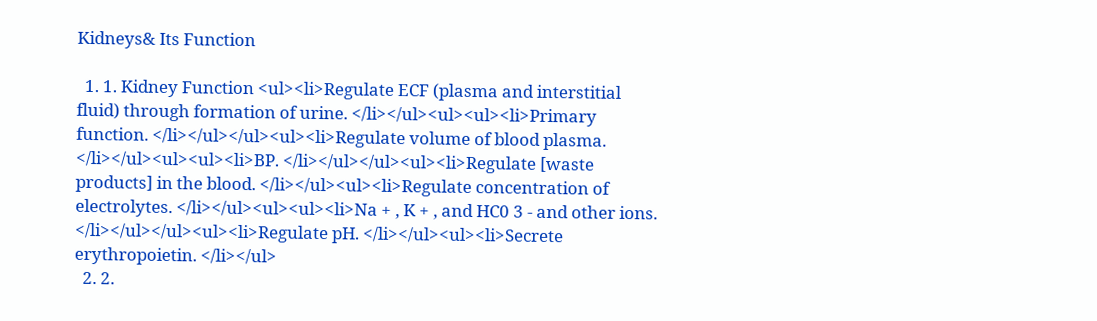Kidneys& Its Function

  1. 1. Kidney Function <ul><li>Regulate ECF (plasma and interstitial fluid) through formation of urine. </li></ul><ul><ul><li>Primary function. </li></ul></ul><ul><li>Regulate volume of blood plasma. </li></ul><ul><ul><li>BP. </li></ul></ul><ul><li>Regulate [waste products] in the blood. </li></ul><ul><li>Regulate concentration of electrolytes. </li></ul><ul><ul><li>Na + , K + , and HC0 3 - and other ions. </li></ul></ul><ul><li>Regulate pH. </li></ul><ul><li>Secrete erythropoietin. </li></ul>
  2. 2.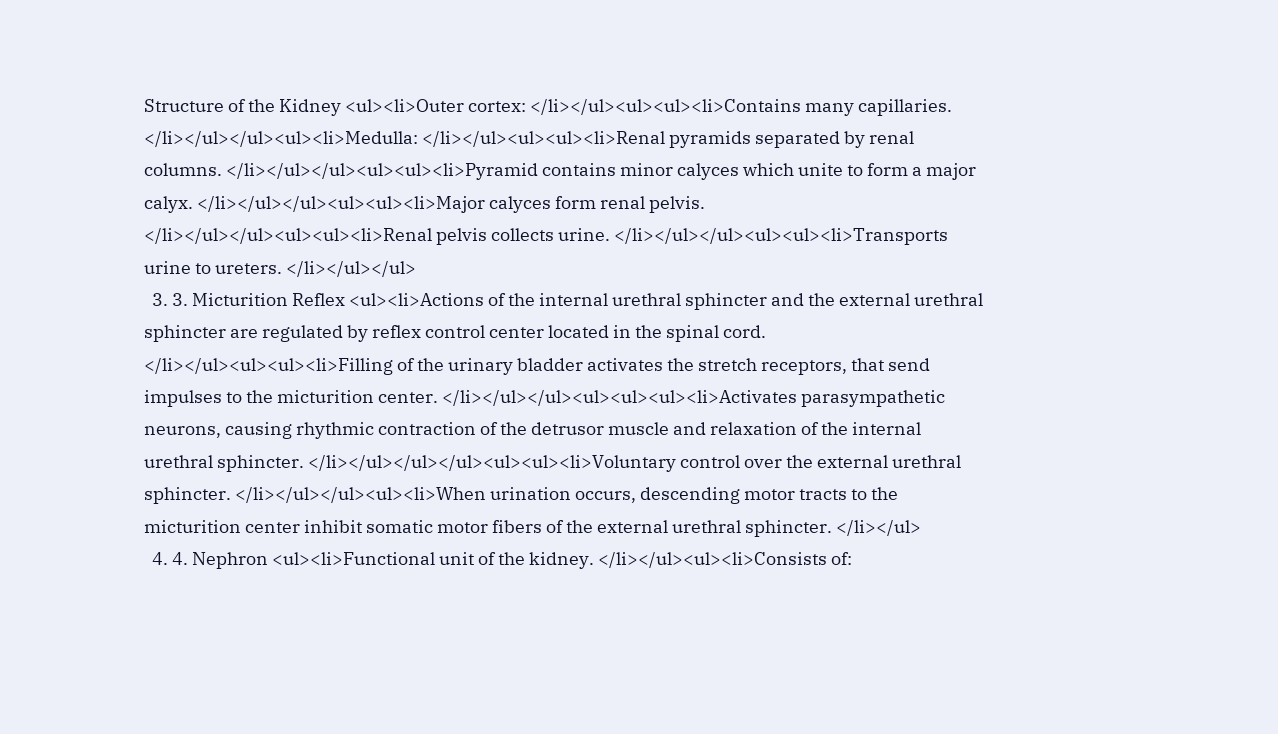Structure of the Kidney <ul><li>Outer cortex: </li></ul><ul><ul><li>Contains many capillaries. </li></ul></ul><ul><li>Medulla: </li></ul><ul><ul><li>Renal pyramids separated by renal columns. </li></ul></ul><ul><ul><li>Pyramid contains minor calyces which unite to form a major calyx. </li></ul></ul><ul><ul><li>Major calyces form renal pelvis. </li></ul></ul><ul><ul><li>Renal pelvis collects urine. </li></ul></ul><ul><ul><li>Transports urine to ureters. </li></ul></ul>
  3. 3. Micturition Reflex <ul><li>Actions of the internal urethral sphincter and the external urethral sphincter are regulated by reflex control center located in the spinal cord. </li></ul><ul><ul><li>Filling of the urinary bladder activates the stretch receptors, that send impulses to the micturition center. </li></ul></ul><ul><ul><ul><li>Activates parasympathetic neurons, causing rhythmic contraction of the detrusor muscle and relaxation of the internal urethral sphincter. </li></ul></ul></ul><ul><ul><li>Voluntary control over the external urethral sphincter. </li></ul></ul><ul><li>When urination occurs, descending motor tracts to the micturition center inhibit somatic motor fibers of the external urethral sphincter. </li></ul>
  4. 4. Nephron <ul><li>Functional unit of the kidney. </li></ul><ul><li>Consists of: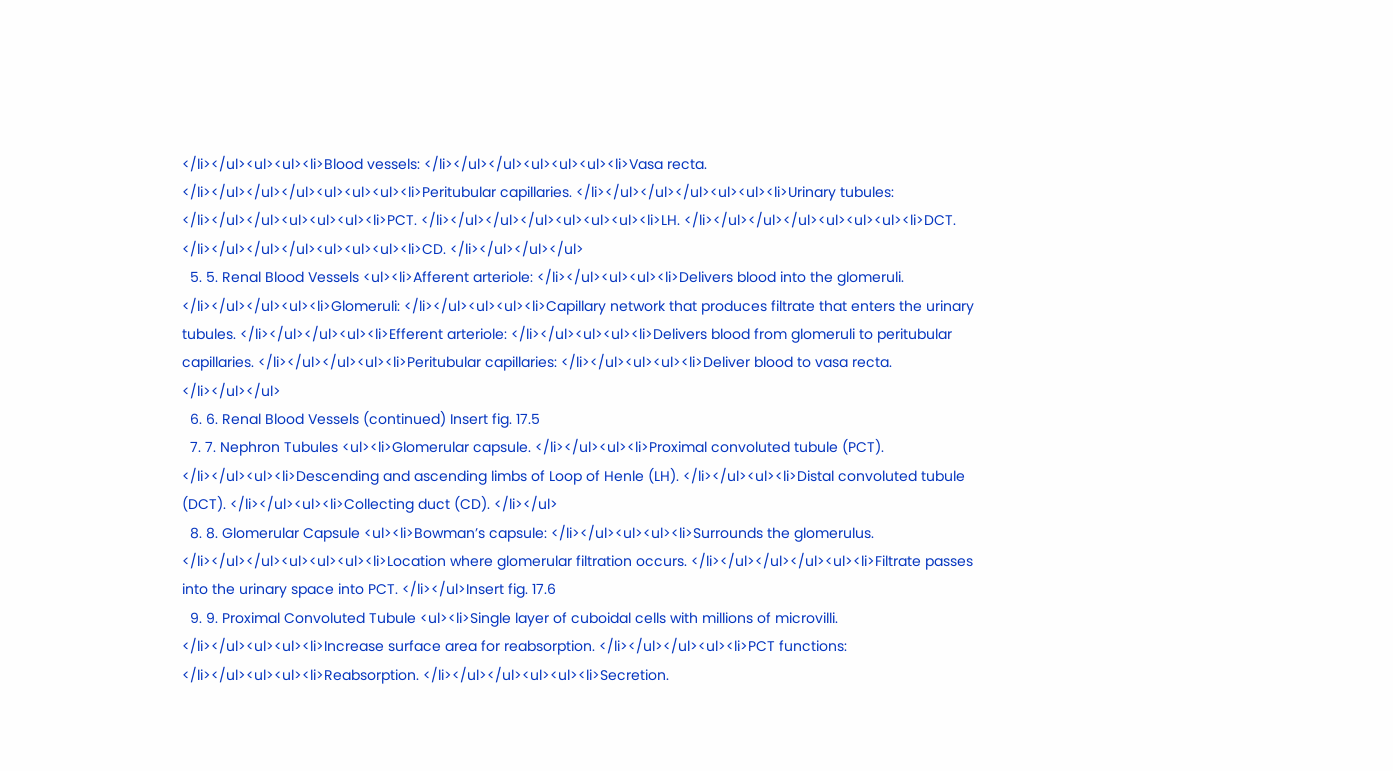</li></ul><ul><ul><li>Blood vessels: </li></ul></ul><ul><ul><ul><li>Vasa recta. </li></ul></ul></ul><ul><ul><ul><li>Peritubular capillaries. </li></ul></ul></ul><ul><ul><li>Urinary tubules: </li></ul></ul><ul><ul><ul><li>PCT. </li></ul></ul></ul><ul><ul><ul><li>LH. </li></ul></ul></ul><ul><ul><ul><li>DCT. </li></ul></ul></ul><ul><ul><ul><li>CD. </li></ul></ul></ul>
  5. 5. Renal Blood Vessels <ul><li>Afferent arteriole: </li></ul><ul><ul><li>Delivers blood into the glomeruli. </li></ul></ul><ul><li>Glomeruli: </li></ul><ul><ul><li>Capillary network that produces filtrate that enters the urinary tubules. </li></ul></ul><ul><li>Efferent arteriole: </li></ul><ul><ul><li>Delivers blood from glomeruli to peritubular capillaries. </li></ul></ul><ul><li>Peritubular capillaries: </li></ul><ul><ul><li>Deliver blood to vasa recta. </li></ul></ul>
  6. 6. Renal Blood Vessels (continued) Insert fig. 17.5
  7. 7. Nephron Tubules <ul><li>Glomerular capsule. </li></ul><ul><li>Proximal convoluted tubule (PCT). </li></ul><ul><li>Descending and ascending limbs of Loop of Henle (LH). </li></ul><ul><li>Distal convoluted tubule (DCT). </li></ul><ul><li>Collecting duct (CD). </li></ul>
  8. 8. Glomerular Capsule <ul><li>Bowman’s capsule: </li></ul><ul><ul><li>Surrounds the glomerulus. </li></ul></ul><ul><ul><ul><li>Location where glomerular filtration occurs. </li></ul></ul></ul><ul><li>Filtrate passes into the urinary space into PCT. </li></ul>Insert fig. 17.6
  9. 9. Proximal Convoluted Tubule <ul><li>Single layer of cuboidal cells with millions of microvilli. </li></ul><ul><ul><li>Increase surface area for reabsorption. </li></ul></ul><ul><li>PCT functions: </li></ul><ul><ul><li>Reabsorption. </li></ul></ul><ul><ul><li>Secretion.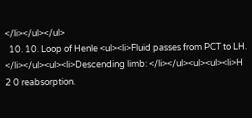</li></ul></ul>
  10. 10. Loop of Henle <ul><li>Fluid passes from PCT to LH. </li></ul><ul><li>Descending limb: </li></ul><ul><ul><li>H 2 0 reabsorption.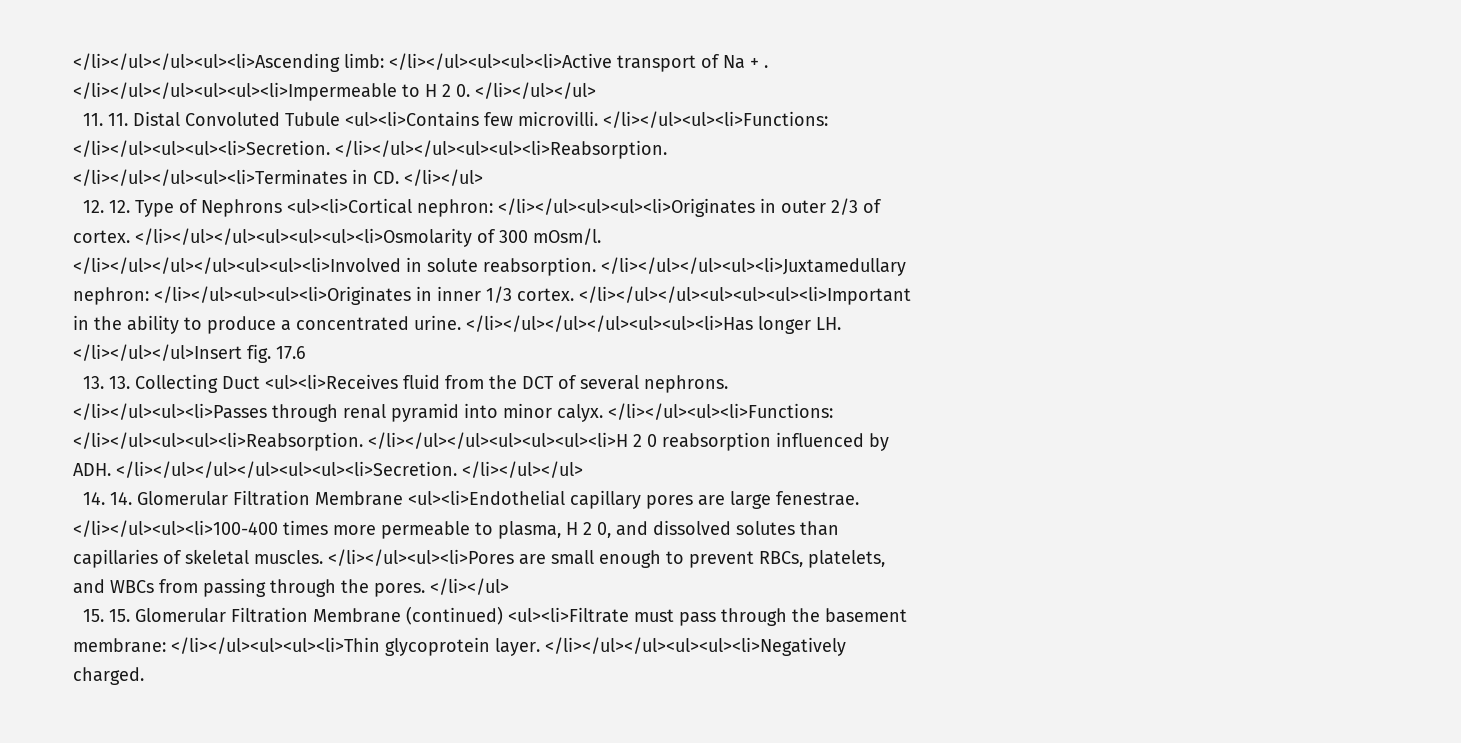</li></ul></ul><ul><li>Ascending limb: </li></ul><ul><ul><li>Active transport of Na + . </li></ul></ul><ul><ul><li>Impermeable to H 2 0. </li></ul></ul>
  11. 11. Distal Convoluted Tubule <ul><li>Contains few microvilli. </li></ul><ul><li>Functions: </li></ul><ul><ul><li>Secretion. </li></ul></ul><ul><ul><li>Reabsorption. </li></ul></ul><ul><li>Terminates in CD. </li></ul>
  12. 12. Type of Nephrons <ul><li>Cortical nephron: </li></ul><ul><ul><li>Originates in outer 2/3 of cortex. </li></ul></ul><ul><ul><ul><li>Osmolarity of 300 mOsm/l. </li></ul></ul></ul><ul><ul><li>Involved in solute reabsorption. </li></ul></ul><ul><li>Juxtamedullary nephron: </li></ul><ul><ul><li>Originates in inner 1/3 cortex. </li></ul></ul><ul><ul><ul><li>Important in the ability to produce a concentrated urine. </li></ul></ul></ul><ul><ul><li>Has longer LH. </li></ul></ul>Insert fig. 17.6
  13. 13. Collecting Duct <ul><li>Receives fluid from the DCT of several nephrons. </li></ul><ul><li>Passes through renal pyramid into minor calyx. </li></ul><ul><li>Functions: </li></ul><ul><ul><li>Reabsorption. </li></ul></ul><ul><ul><ul><li>H 2 0 reabsorption influenced by ADH. </li></ul></ul></ul><ul><ul><li>Secretion. </li></ul></ul>
  14. 14. Glomerular Filtration Membrane <ul><li>Endothelial capillary pores are large fenestrae. </li></ul><ul><li>100-400 times more permeable to plasma, H 2 0, and dissolved solutes than capillaries of skeletal muscles. </li></ul><ul><li>Pores are small enough to prevent RBCs, platelets, and WBCs from passing through the pores. </li></ul>
  15. 15. Glomerular Filtration Membrane (continued) <ul><li>Filtrate must pass through the basement membrane: </li></ul><ul><ul><li>Thin glycoprotein layer. </li></ul></ul><ul><ul><li>Negatively charged.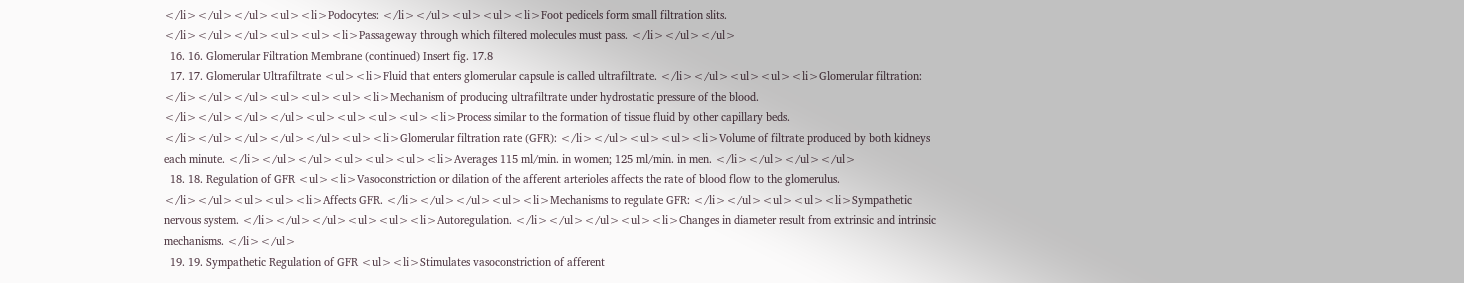</li></ul></ul><ul><li>Podocytes: </li></ul><ul><ul><li>Foot pedicels form small filtration slits. </li></ul></ul><ul><ul><li>Passageway through which filtered molecules must pass. </li></ul></ul>
  16. 16. Glomerular Filtration Membrane (continued) Insert fig. 17.8
  17. 17. Glomerular Ultrafiltrate <ul><li>Fluid that enters glomerular capsule is called ultrafiltrate. </li></ul><ul><ul><li>Glomerular filtration: </li></ul></ul><ul><ul><ul><li>Mechanism of producing ultrafiltrate under hydrostatic pressure of the blood. </li></ul></ul></ul><ul><ul><ul><ul><li>Process similar to the formation of tissue fluid by other capillary beds. </li></ul></ul></ul></ul><ul><li>Glomerular filtration rate (GFR): </li></ul><ul><ul><li>Volume of filtrate produced by both kidneys each minute. </li></ul></ul><ul><ul><ul><li>Averages 115 ml/min. in women; 125 ml/min. in men. </li></ul></ul></ul>
  18. 18. Regulation of GFR <ul><li>Vasoconstriction or dilation of the afferent arterioles affects the rate of blood flow to the glomerulus. </li></ul><ul><ul><li>Affects GFR. </li></ul></ul><ul><li>Mechanisms to regulate GFR: </li></ul><ul><ul><li>Sympathetic nervous system. </li></ul></ul><ul><ul><li>Autoregulation. </li></ul></ul><ul><li>Changes in diameter result from extrinsic and intrinsic mechanisms. </li></ul>
  19. 19. Sympathetic Regulation of GFR <ul><li>Stimulates vasoconstriction of afferent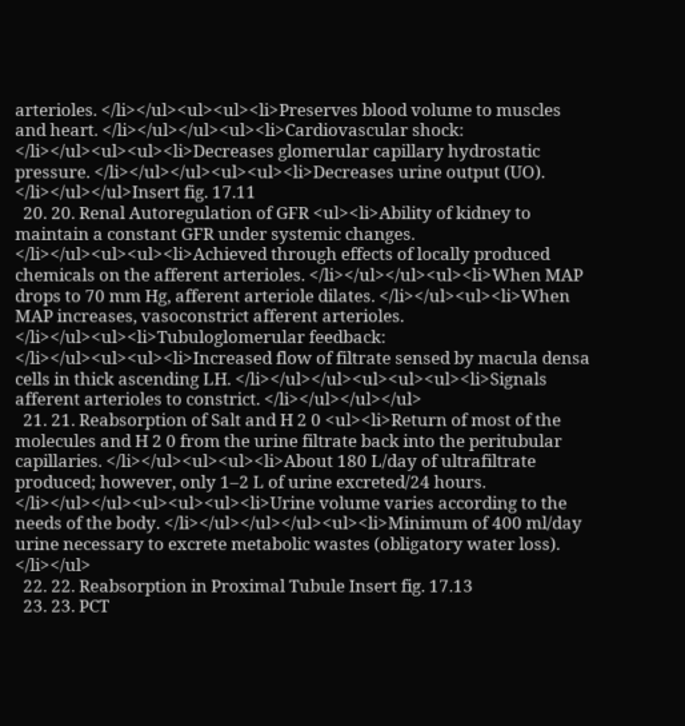arterioles. </li></ul><ul><ul><li>Preserves blood volume to muscles and heart. </li></ul></ul><ul><li>Cardiovascular shock: </li></ul><ul><ul><li>Decreases glomerular capillary hydrostatic pressure. </li></ul></ul><ul><ul><li>Decreases urine output (UO). </li></ul></ul>Insert fig. 17.11
  20. 20. Renal Autoregulation of GFR <ul><li>Ability of kidney to maintain a constant GFR under systemic changes. </li></ul><ul><ul><li>Achieved through effects of locally produced chemicals on the afferent arterioles. </li></ul></ul><ul><li>When MAP drops to 70 mm Hg, afferent arteriole dilates. </li></ul><ul><li>When MAP increases, vasoconstrict afferent arterioles. </li></ul><ul><li>Tubuloglomerular feedback: </li></ul><ul><ul><li>Increased flow of filtrate sensed by macula densa cells in thick ascending LH. </li></ul></ul><ul><ul><ul><li>Signals afferent arterioles to constrict. </li></ul></ul></ul>
  21. 21. Reabsorption of Salt and H 2 0 <ul><li>Return of most of the molecules and H 2 0 from the urine filtrate back into the peritubular capillaries. </li></ul><ul><ul><li>About 180 L/day of ultrafiltrate produced; however, only 1–2 L of urine excreted/24 hours. </li></ul></ul><ul><ul><ul><li>Urine volume varies according to the needs of the body. </li></ul></ul></ul><ul><li>Minimum of 400 ml/day urine necessary to excrete metabolic wastes (obligatory water loss). </li></ul>
  22. 22. Reabsorption in Proximal Tubule Insert fig. 17.13
  23. 23. PCT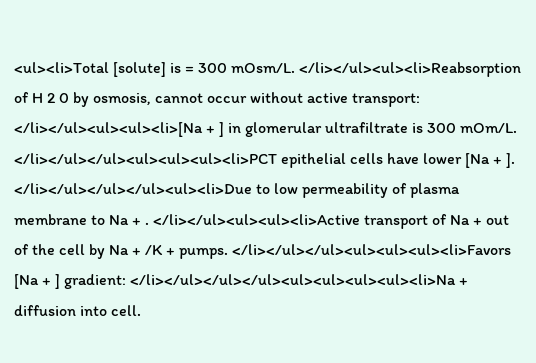<ul><li>Total [solute] is = 300 mOsm/L. </li></ul><ul><li>Reabsorption of H 2 0 by osmosis, cannot occur without active transport: </li></ul><ul><ul><li>[Na + ] in glomerular ultrafiltrate is 300 mOm/L. </li></ul></ul><ul><ul><ul><li>PCT epithelial cells have lower [Na + ]. </li></ul></ul></ul><ul><li>Due to low permeability of plasma membrane to Na + . </li></ul><ul><ul><li>Active transport of Na + out of the cell by Na + /K + pumps. </li></ul></ul><ul><ul><ul><li>Favors [Na + ] gradient: </li></ul></ul></ul><ul><ul><ul><ul><li>Na + diffusion into cell.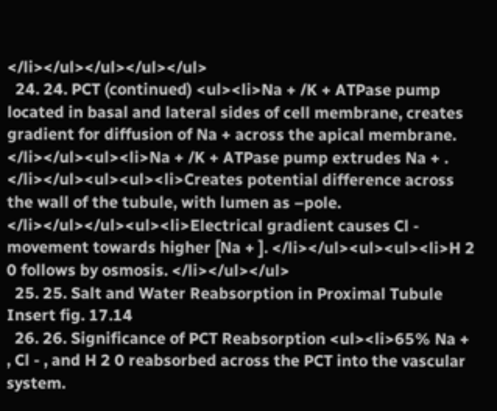</li></ul></ul></ul></ul>
  24. 24. PCT (continued) <ul><li>Na + /K + ATPase pump located in basal and lateral sides of cell membrane, creates gradient for diffusion of Na + across the apical membrane. </li></ul><ul><li>Na + /K + ATPase pump extrudes Na + . </li></ul><ul><ul><li>Creates potential difference across the wall of the tubule, with lumen as –pole. </li></ul></ul><ul><li>Electrical gradient causes Cl - movement towards higher [Na + ]. </li></ul><ul><ul><li>H 2 0 follows by osmosis. </li></ul></ul>
  25. 25. Salt and Water Reabsorption in Proximal Tubule Insert fig. 17.14
  26. 26. Significance of PCT Reabsorption <ul><li>65% Na + , Cl - , and H 2 0 reabsorbed across the PCT into the vascular system.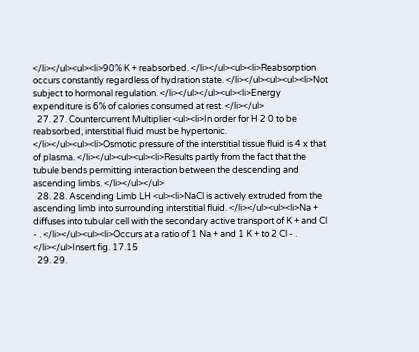</li></ul><ul><li>90% K + reabsorbed. </li></ul><ul><li>Reabsorption occurs constantly regardless of hydration state. </li></ul><ul><ul><li>Not subject to hormonal regulation. </li></ul></ul><ul><li>Energy expenditure is 6% of calories consumed at rest. </li></ul>
  27. 27. Countercurrent Multiplier <ul><li>In order for H 2 0 to be reabsorbed, interstitial fluid must be hypertonic. </li></ul><ul><li>Osmotic pressure of the interstitial tissue fluid is 4 x that of plasma. </li></ul><ul><ul><li>Results partly from the fact that the tubule bends permitting interaction between the descending and ascending limbs. </li></ul></ul>
  28. 28. Ascending Limb LH <ul><li>NaCl is actively extruded from the ascending limb into surrounding interstitial fluid. </li></ul><ul><li>Na + diffuses into tubular cell with the secondary active transport of K + and Cl - . </li></ul><ul><li>Occurs at a ratio of 1 Na + and 1 K + to 2 Cl - . </li></ul>Insert fig. 17.15
  29. 29.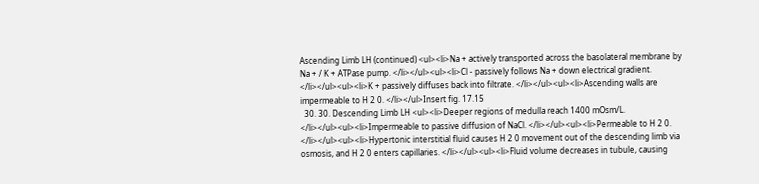Ascending Limb LH (continued) <ul><li>Na + actively transported across the basolateral membrane by Na + / K + ATPase pump. </li></ul><ul><li>Cl - passively follows Na + down electrical gradient. </li></ul><ul><li>K + passively diffuses back into filtrate. </li></ul><ul><li>Ascending walls are impermeable to H 2 0. </li></ul>Insert fig. 17.15
  30. 30. Descending Limb LH <ul><li>Deeper regions of medulla reach 1400 mOsm/L. </li></ul><ul><li>Impermeable to passive diffusion of NaCl. </li></ul><ul><li>Permeable to H 2 0. </li></ul><ul><li>Hypertonic interstitial fluid causes H 2 0 movement out of the descending limb via osmosis, and H 2 0 enters capillaries. </li></ul><ul><li>Fluid volume decreases in tubule, causing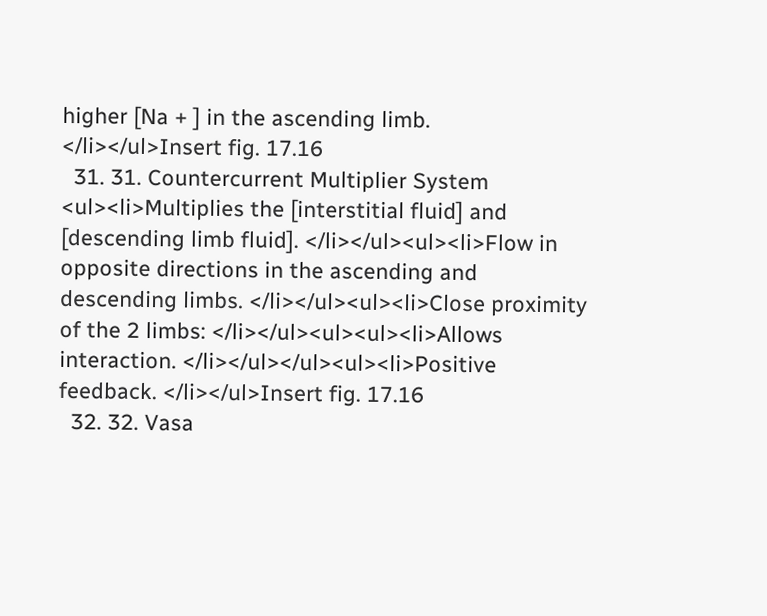higher [Na + ] in the ascending limb. </li></ul>Insert fig. 17.16
  31. 31. Countercurrent Multiplier System <ul><li>Multiplies the [interstitial fluid] and [descending limb fluid]. </li></ul><ul><li>Flow in opposite directions in the ascending and descending limbs. </li></ul><ul><li>Close proximity of the 2 limbs: </li></ul><ul><ul><li>Allows interaction. </li></ul></ul><ul><li>Positive feedback. </li></ul>Insert fig. 17.16
  32. 32. Vasa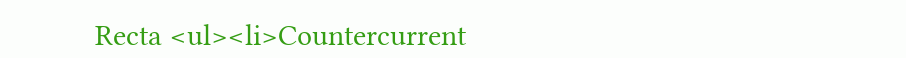Recta <ul><li>Countercurrent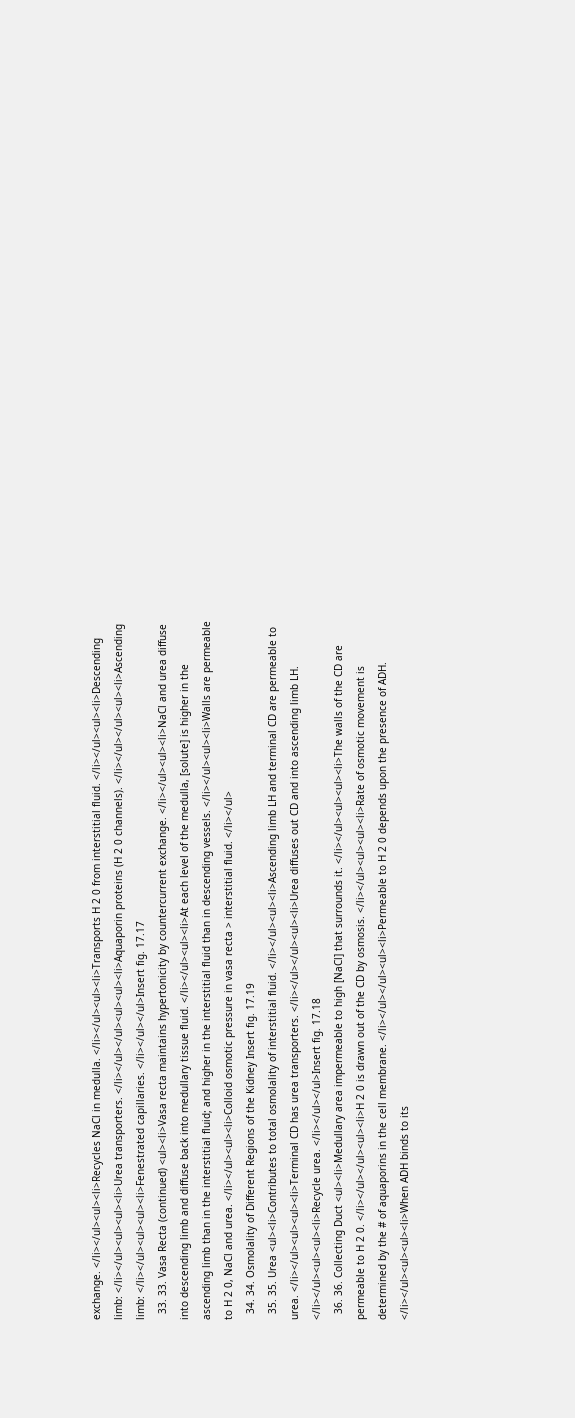exchange. </li></ul><ul><li>Recycles NaCl in medulla. </li></ul><ul><li>Transports H 2 0 from interstitial fluid. </li></ul><ul><li>Descending limb: </li></ul><ul><ul><li>Urea transporters. </li></ul></ul><ul><ul><li>Aquaporin proteins (H 2 0 channels). </li></ul></ul><ul><li>Ascending limb: </li></ul><ul><ul><li>Fenestrated capillaries. </li></ul></ul>Insert fig. 17.17
  33. 33. Vasa Recta (continued) <ul><li>Vasa recta maintains hypertonicity by countercurrent exchange. </li></ul><ul><li>NaCl and urea diffuse into descending limb and diffuse back into medullary tissue fluid. </li></ul><ul><li>At each level of the medulla, [solute] is higher in the ascending limb than in the interstitial fluid; and higher in the interstitial fluid than in descending vessels. </li></ul><ul><li>Walls are permeable to H 2 0, NaCl and urea. </li></ul><ul><li>Colloid osmotic pressure in vasa recta > interstitial fluid. </li></ul>
  34. 34. Osmolality of Different Regions of the Kidney Insert fig. 17.19
  35. 35. Urea <ul><li>Contributes to total osmolality of interstitial fluid. </li></ul><ul><li>Ascending limb LH and terminal CD are permeable to urea. </li></ul><ul><ul><li>Terminal CD has urea transporters. </li></ul></ul><ul><li>Urea diffuses out CD and into ascending limb LH. </li></ul><ul><ul><li>Recycle urea. </li></ul></ul>Insert fig. 17.18
  36. 36. Collecting Duct <ul><li>Medullary area impermeable to high [NaCl] that surrounds it. </li></ul><ul><ul><li>The walls of the CD are permeable to H 2 0. </li></ul></ul><ul><li>H 2 0 is drawn out of the CD by osmosis. </li></ul><ul><ul><li>Rate of osmotic movement is determined by the # of aquaporins in the cell membrane. </li></ul></ul><ul><li>Permeable to H 2 0 depends upon the presence of ADH. </li></ul><ul><ul><li>When ADH binds to its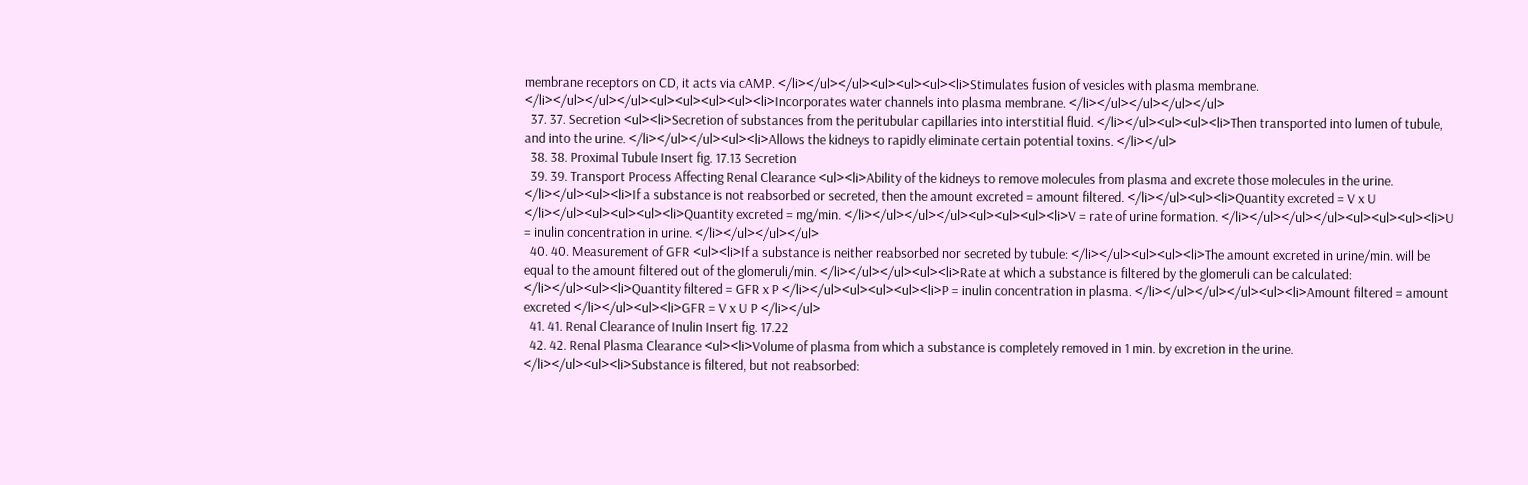membrane receptors on CD, it acts via cAMP. </li></ul></ul><ul><ul><ul><li>Stimulates fusion of vesicles with plasma membrane. </li></ul></ul></ul><ul><ul><ul><ul><li>Incorporates water channels into plasma membrane. </li></ul></ul></ul></ul>
  37. 37. Secretion <ul><li>Secretion of substances from the peritubular capillaries into interstitial fluid. </li></ul><ul><ul><li>Then transported into lumen of tubule, and into the urine. </li></ul></ul><ul><li>Allows the kidneys to rapidly eliminate certain potential toxins. </li></ul>
  38. 38. Proximal Tubule Insert fig. 17.13 Secretion
  39. 39. Transport Process Affecting Renal Clearance <ul><li>Ability of the kidneys to remove molecules from plasma and excrete those molecules in the urine. </li></ul><ul><li>If a substance is not reabsorbed or secreted, then the amount excreted = amount filtered. </li></ul><ul><li>Quantity excreted = V x U </li></ul><ul><ul><ul><li>Quantity excreted = mg/min. </li></ul></ul></ul><ul><ul><ul><li>V = rate of urine formation. </li></ul></ul></ul><ul><ul><ul><li>U = inulin concentration in urine. </li></ul></ul></ul>
  40. 40. Measurement of GFR <ul><li>If a substance is neither reabsorbed nor secreted by tubule: </li></ul><ul><ul><li>The amount excreted in urine/min. will be equal to the amount filtered out of the glomeruli/min. </li></ul></ul><ul><li>Rate at which a substance is filtered by the glomeruli can be calculated: </li></ul><ul><li>Quantity filtered = GFR x P </li></ul><ul><ul><ul><li>P = inulin concentration in plasma. </li></ul></ul></ul><ul><li>Amount filtered = amount excreted </li></ul><ul><li>GFR = V x U P </li></ul>
  41. 41. Renal Clearance of Inulin Insert fig. 17.22
  42. 42. Renal Plasma Clearance <ul><li>Volume of plasma from which a substance is completely removed in 1 min. by excretion in the urine. </li></ul><ul><li>Substance is filtered, but not reabsorbed: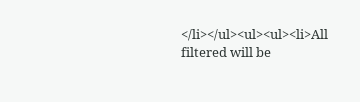</li></ul><ul><ul><li>All filtered will be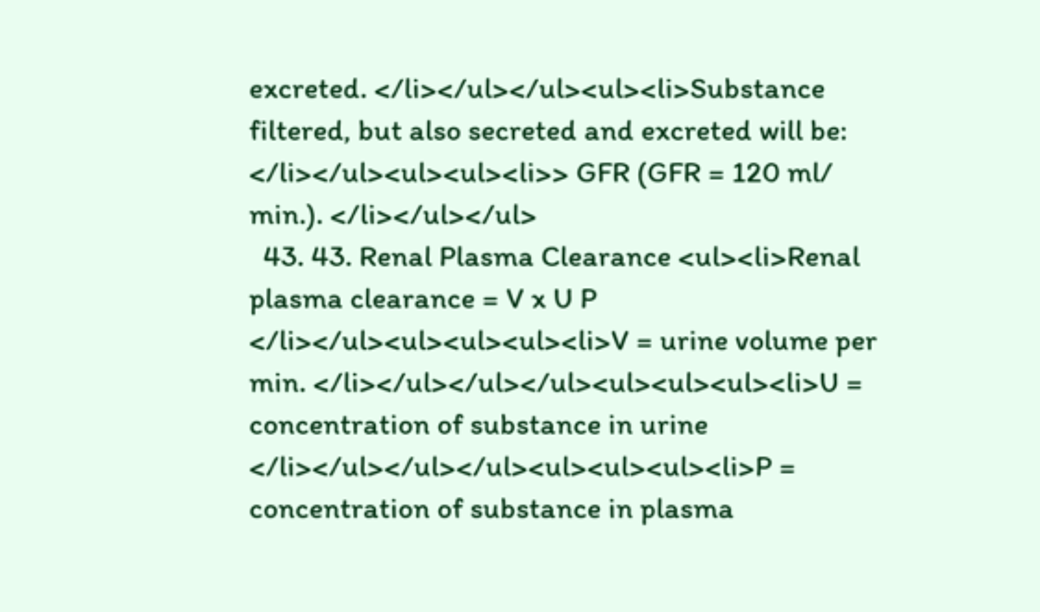excreted. </li></ul></ul><ul><li>Substance filtered, but also secreted and excreted will be: </li></ul><ul><ul><li>> GFR (GFR = 120 ml/ min.). </li></ul></ul>
  43. 43. Renal Plasma Clearance <ul><li>Renal plasma clearance = V x U P </li></ul><ul><ul><ul><li>V = urine volume per min. </li></ul></ul></ul><ul><ul><ul><li>U = concentration of substance in urine </li></ul></ul></ul><ul><ul><ul><li>P = concentration of substance in plasma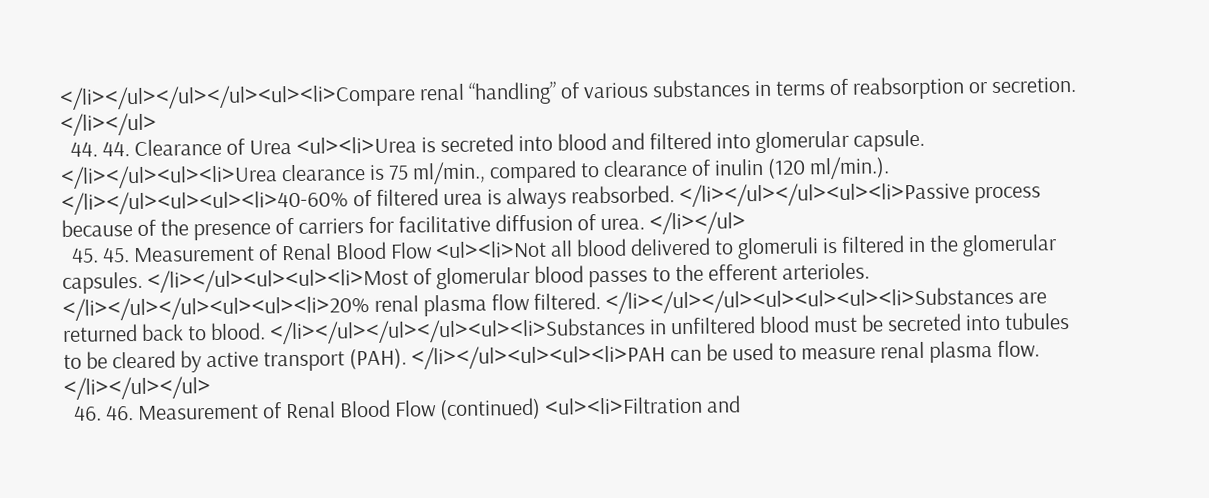</li></ul></ul></ul><ul><li>Compare renal “handling” of various substances in terms of reabsorption or secretion. </li></ul>
  44. 44. Clearance of Urea <ul><li>Urea is secreted into blood and filtered into glomerular capsule. </li></ul><ul><li>Urea clearance is 75 ml/min., compared to clearance of inulin (120 ml/min.). </li></ul><ul><ul><li>40-60% of filtered urea is always reabsorbed. </li></ul></ul><ul><li>Passive process because of the presence of carriers for facilitative diffusion of urea. </li></ul>
  45. 45. Measurement of Renal Blood Flow <ul><li>Not all blood delivered to glomeruli is filtered in the glomerular capsules. </li></ul><ul><ul><li>Most of glomerular blood passes to the efferent arterioles. </li></ul></ul><ul><ul><li>20% renal plasma flow filtered. </li></ul></ul><ul><ul><ul><li>Substances are returned back to blood. </li></ul></ul></ul><ul><li>Substances in unfiltered blood must be secreted into tubules to be cleared by active transport (PAH). </li></ul><ul><ul><li>PAH can be used to measure renal plasma flow. </li></ul></ul>
  46. 46. Measurement of Renal Blood Flow (continued) <ul><li>Filtration and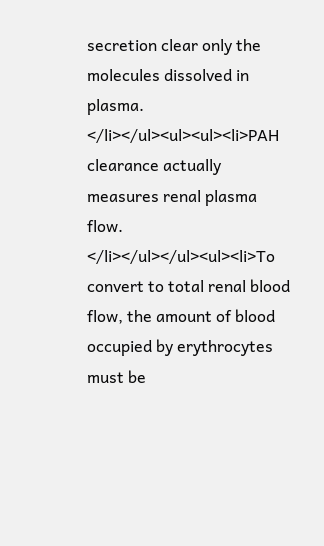secretion clear only the molecules dissolved in plasma. </li></ul><ul><ul><li>PAH clearance actually measures renal plasma flow. </li></ul></ul><ul><li>To convert to total renal blood flow, the amount of blood occupied by erythrocytes must be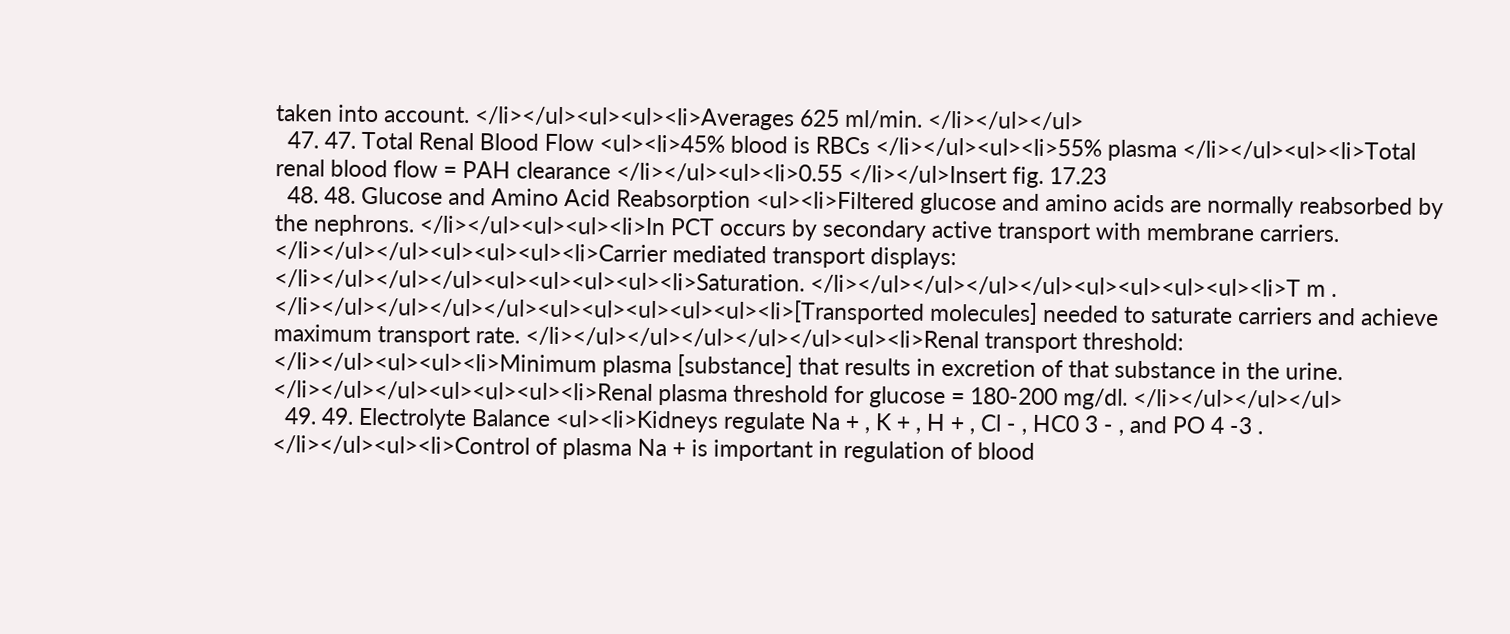taken into account. </li></ul><ul><ul><li>Averages 625 ml/min. </li></ul></ul>
  47. 47. Total Renal Blood Flow <ul><li>45% blood is RBCs </li></ul><ul><li>55% plasma </li></ul><ul><li>Total renal blood flow = PAH clearance </li></ul><ul><li>0.55 </li></ul>Insert fig. 17.23
  48. 48. Glucose and Amino Acid Reabsorption <ul><li>Filtered glucose and amino acids are normally reabsorbed by the nephrons. </li></ul><ul><ul><li>In PCT occurs by secondary active transport with membrane carriers. </li></ul></ul><ul><ul><ul><li>Carrier mediated transport displays: </li></ul></ul></ul><ul><ul><ul><ul><li>Saturation. </li></ul></ul></ul></ul><ul><ul><ul><ul><li>T m . </li></ul></ul></ul></ul><ul><ul><ul><ul><ul><li>[Transported molecules] needed to saturate carriers and achieve maximum transport rate. </li></ul></ul></ul></ul></ul><ul><li>Renal transport threshold: </li></ul><ul><ul><li>Minimum plasma [substance] that results in excretion of that substance in the urine. </li></ul></ul><ul><ul><ul><li>Renal plasma threshold for glucose = 180-200 mg/dl. </li></ul></ul></ul>
  49. 49. Electrolyte Balance <ul><li>Kidneys regulate Na + , K + , H + , Cl - , HC0 3 - , and PO 4 -3 . </li></ul><ul><li>Control of plasma Na + is important in regulation of blood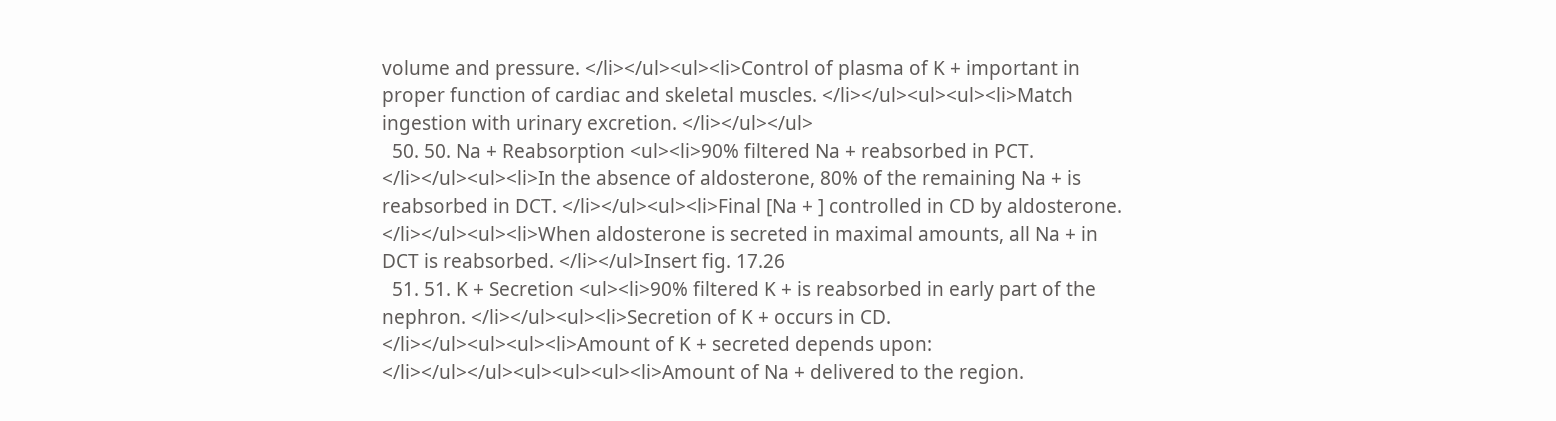volume and pressure. </li></ul><ul><li>Control of plasma of K + important in proper function of cardiac and skeletal muscles. </li></ul><ul><ul><li>Match ingestion with urinary excretion. </li></ul></ul>
  50. 50. Na + Reabsorption <ul><li>90% filtered Na + reabsorbed in PCT. </li></ul><ul><li>In the absence of aldosterone, 80% of the remaining Na + is reabsorbed in DCT. </li></ul><ul><li>Final [Na + ] controlled in CD by aldosterone. </li></ul><ul><li>When aldosterone is secreted in maximal amounts, all Na + in DCT is reabsorbed. </li></ul>Insert fig. 17.26
  51. 51. K + Secretion <ul><li>90% filtered K + is reabsorbed in early part of the nephron. </li></ul><ul><li>Secretion of K + occurs in CD. </li></ul><ul><ul><li>Amount of K + secreted depends upon: </li></ul></ul><ul><ul><ul><li>Amount of Na + delivered to the region.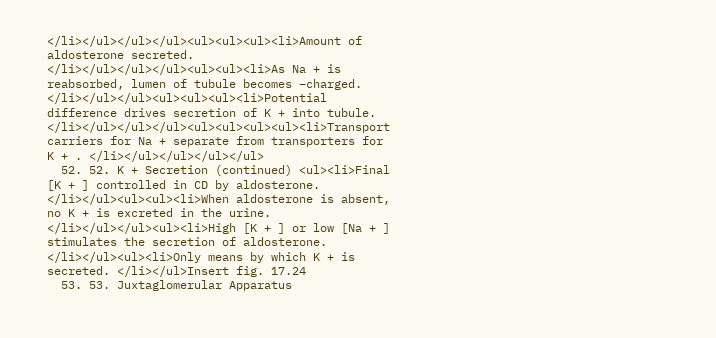</li></ul></ul></ul><ul><ul><ul><li>Amount of aldosterone secreted. </li></ul></ul></ul><ul><ul><li>As Na + is reabsorbed, lumen of tubule becomes –charged. </li></ul></ul><ul><ul><ul><li>Potential difference drives secretion of K + into tubule. </li></ul></ul></ul><ul><ul><ul><ul><li>Transport carriers for Na + separate from transporters for K + . </li></ul></ul></ul></ul>
  52. 52. K + Secretion (continued) <ul><li>Final [K + ] controlled in CD by aldosterone. </li></ul><ul><ul><li>When aldosterone is absent, no K + is excreted in the urine. </li></ul></ul><ul><li>High [K + ] or low [Na + ] stimulates the secretion of aldosterone. </li></ul><ul><li>Only means by which K + is secreted. </li></ul>Insert fig. 17.24
  53. 53. Juxtaglomerular Apparatus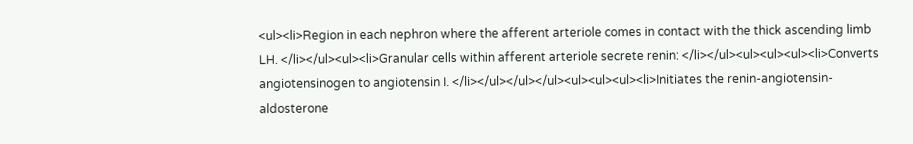<ul><li>Region in each nephron where the afferent arteriole comes in contact with the thick ascending limb LH. </li></ul><ul><li>Granular cells within afferent arteriole secrete renin: </li></ul><ul><ul><ul><li>Converts angiotensinogen to angiotensin I. </li></ul></ul></ul><ul><ul><ul><li>Initiates the renin-angiotensin-aldosterone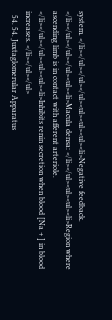system. </li></ul></ul></ul><ul><ul><ul><li>Negative feedback. </li></ul></ul></ul><ul><li>Macula densa: </li></ul><ul><ul><li>Region where ascending limb is in contact with afferent arteriole. </li></ul></ul><ul><ul><li>Inhibits renin secretion when blood [Na + ] in blood increases. </li></ul></ul>
  54. 54. Juxtaglomerular Apparatus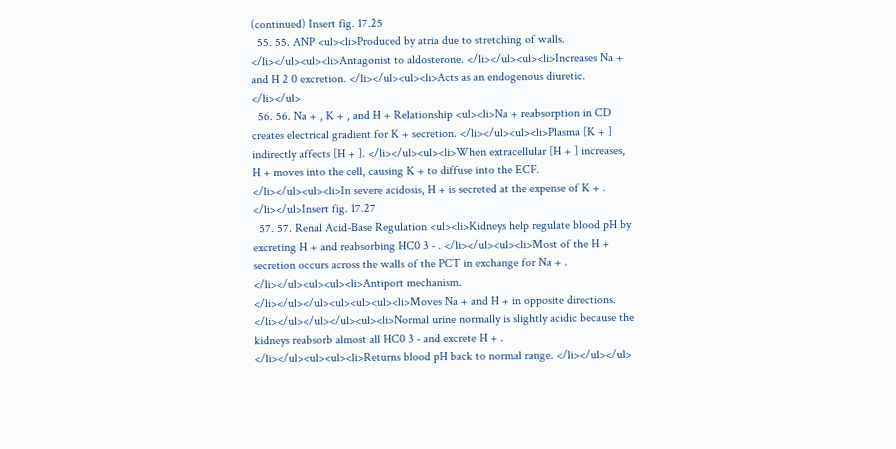(continued) Insert fig. 17.25
  55. 55. ANP <ul><li>Produced by atria due to stretching of walls. </li></ul><ul><li>Antagonist to aldosterone. </li></ul><ul><li>Increases Na + and H 2 0 excretion. </li></ul><ul><li>Acts as an endogenous diuretic. </li></ul>
  56. 56. Na + , K + , and H + Relationship <ul><li>Na + reabsorption in CD creates electrical gradient for K + secretion. </li></ul><ul><li>Plasma [K + ] indirectly affects [H + ]. </li></ul><ul><li>When extracellular [H + ] increases, H + moves into the cell, causing K + to diffuse into the ECF. </li></ul><ul><li>In severe acidosis, H + is secreted at the expense of K + . </li></ul>Insert fig. 17.27
  57. 57. Renal Acid-Base Regulation <ul><li>Kidneys help regulate blood pH by excreting H + and reabsorbing HC0 3 - . </li></ul><ul><li>Most of the H + secretion occurs across the walls of the PCT in exchange for Na + . </li></ul><ul><ul><li>Antiport mechanism. </li></ul></ul><ul><ul><ul><li>Moves Na + and H + in opposite directions. </li></ul></ul></ul><ul><li>Normal urine normally is slightly acidic because the kidneys reabsorb almost all HC0 3 - and excrete H + . </li></ul><ul><ul><li>Returns blood pH back to normal range. </li></ul></ul>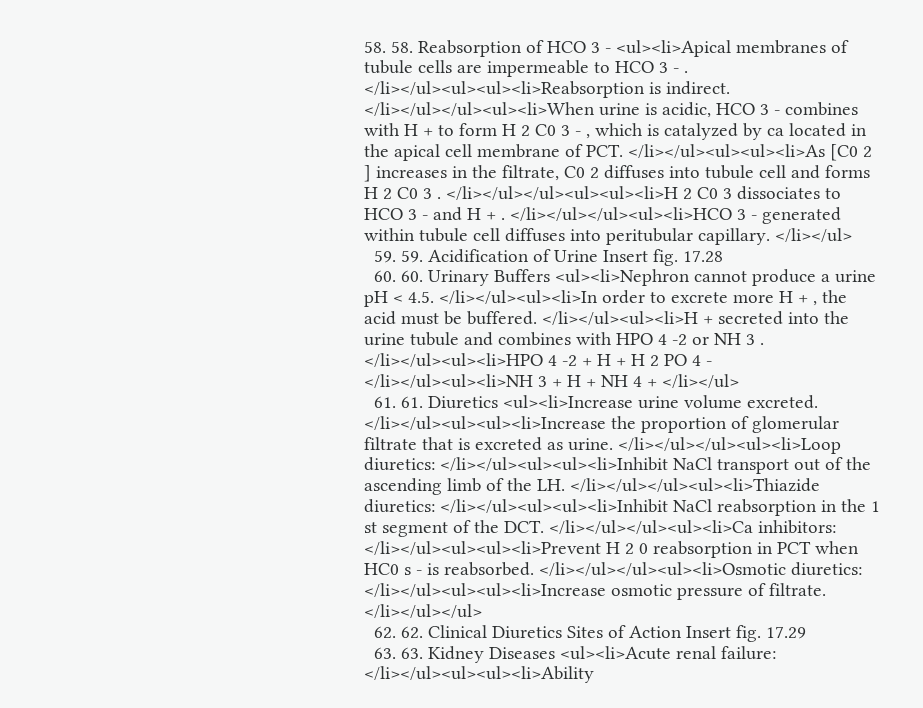58. 58. Reabsorption of HCO 3 - <ul><li>Apical membranes of tubule cells are impermeable to HCO 3 - . </li></ul><ul><ul><li>Reabsorption is indirect. </li></ul></ul><ul><li>When urine is acidic, HCO 3 - combines with H + to form H 2 C0 3 - , which is catalyzed by ca located in the apical cell membrane of PCT. </li></ul><ul><ul><li>As [C0 2 ] increases in the filtrate, C0 2 diffuses into tubule cell and forms H 2 C0 3 . </li></ul></ul><ul><ul><li>H 2 C0 3 dissociates to HCO 3 - and H + . </li></ul></ul><ul><li>HCO 3 - generated within tubule cell diffuses into peritubular capillary. </li></ul>
  59. 59. Acidification of Urine Insert fig. 17.28
  60. 60. Urinary Buffers <ul><li>Nephron cannot produce a urine pH < 4.5. </li></ul><ul><li>In order to excrete more H + , the acid must be buffered. </li></ul><ul><li>H + secreted into the urine tubule and combines with HPO 4 -2 or NH 3 . </li></ul><ul><li>HPO 4 -2 + H + H 2 PO 4 - </li></ul><ul><li>NH 3 + H + NH 4 + </li></ul>
  61. 61. Diuretics <ul><li>Increase urine volume excreted. </li></ul><ul><ul><li>Increase the proportion of glomerular filtrate that is excreted as urine. </li></ul></ul><ul><li>Loop diuretics: </li></ul><ul><ul><li>Inhibit NaCl transport out of the ascending limb of the LH. </li></ul></ul><ul><li>Thiazide diuretics: </li></ul><ul><ul><li>Inhibit NaCl reabsorption in the 1 st segment of the DCT. </li></ul></ul><ul><li>Ca inhibitors: </li></ul><ul><ul><li>Prevent H 2 0 reabsorption in PCT when HC0 s - is reabsorbed. </li></ul></ul><ul><li>Osmotic diuretics: </li></ul><ul><ul><li>Increase osmotic pressure of filtrate. </li></ul></ul>
  62. 62. Clinical Diuretics Sites of Action Insert fig. 17.29
  63. 63. Kidney Diseases <ul><li>Acute renal failure: </li></ul><ul><ul><li>Ability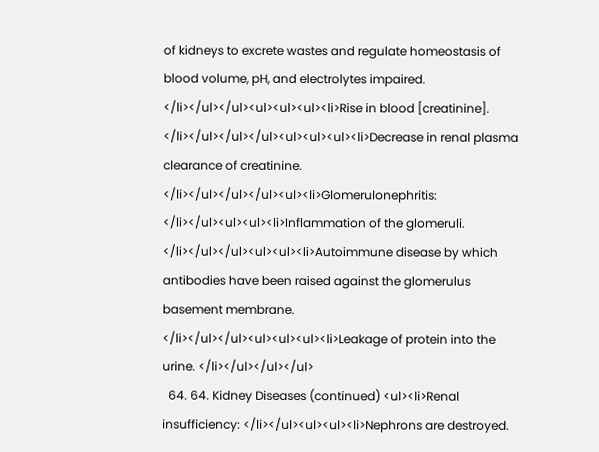of kidneys to excrete wastes and regulate homeostasis of blood volume, pH, and electrolytes impaired. </li></ul></ul><ul><ul><ul><li>Rise in blood [creatinine]. </li></ul></ul></ul><ul><ul><ul><li>Decrease in renal plasma clearance of creatinine. </li></ul></ul></ul><ul><li>Glomerulonephritis: </li></ul><ul><ul><li>Inflammation of the glomeruli. </li></ul></ul><ul><ul><li>Autoimmune disease by which antibodies have been raised against the glomerulus basement membrane. </li></ul></ul><ul><ul><ul><li>Leakage of protein into the urine. </li></ul></ul></ul>
  64. 64. Kidney Diseases (continued) <ul><li>Renal insufficiency: </li></ul><ul><ul><li>Nephrons are destroyed.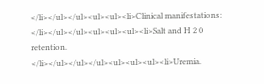</li></ul></ul><ul><ul><li>Clinical manifestations: </li></ul></ul><ul><ul><ul><li>Salt and H 2 0 retention. </li></ul></ul></ul><ul><ul><ul><li>Uremia.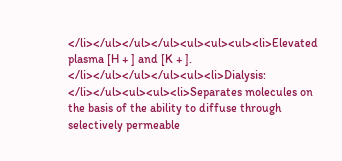</li></ul></ul></ul><ul><ul><ul><li>Elevated plasma [H + ] and [K + ]. </li></ul></ul></ul><ul><li>Dialysis: </li></ul><ul><ul><li>Separates molecules on the basis of the ability to diffuse through selectively permeable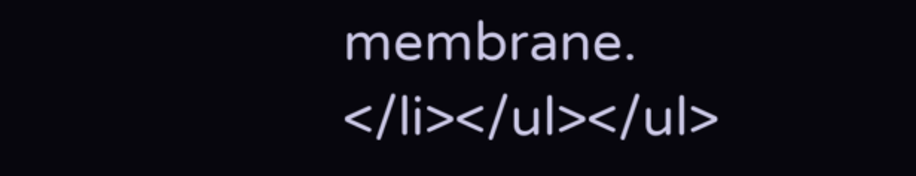membrane. </li></ul></ul>